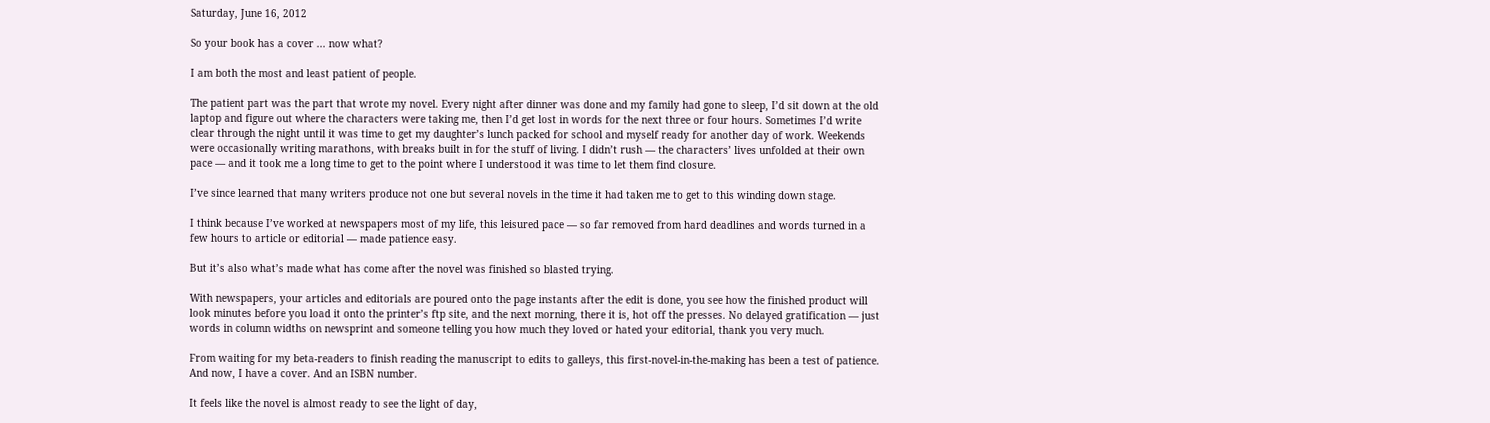Saturday, June 16, 2012

So your book has a cover ... now what?

I am both the most and least patient of people.

The patient part was the part that wrote my novel. Every night after dinner was done and my family had gone to sleep, I’d sit down at the old laptop and figure out where the characters were taking me, then I’d get lost in words for the next three or four hours. Sometimes I’d write clear through the night until it was time to get my daughter’s lunch packed for school and myself ready for another day of work. Weekends were occasionally writing marathons, with breaks built in for the stuff of living. I didn’t rush — the characters’ lives unfolded at their own pace — and it took me a long time to get to the point where I understood it was time to let them find closure.

I’ve since learned that many writers produce not one but several novels in the time it had taken me to get to this winding down stage.

I think because I’ve worked at newspapers most of my life, this leisured pace — so far removed from hard deadlines and words turned in a few hours to article or editorial — made patience easy.

But it’s also what’s made what has come after the novel was finished so blasted trying.

With newspapers, your articles and editorials are poured onto the page instants after the edit is done, you see how the finished product will look minutes before you load it onto the printer’s ftp site, and the next morning, there it is, hot off the presses. No delayed gratification — just words in column widths on newsprint and someone telling you how much they loved or hated your editorial, thank you very much.

From waiting for my beta-readers to finish reading the manuscript to edits to galleys, this first-novel-in-the-making has been a test of patience. And now, I have a cover. And an ISBN number.

It feels like the novel is almost ready to see the light of day,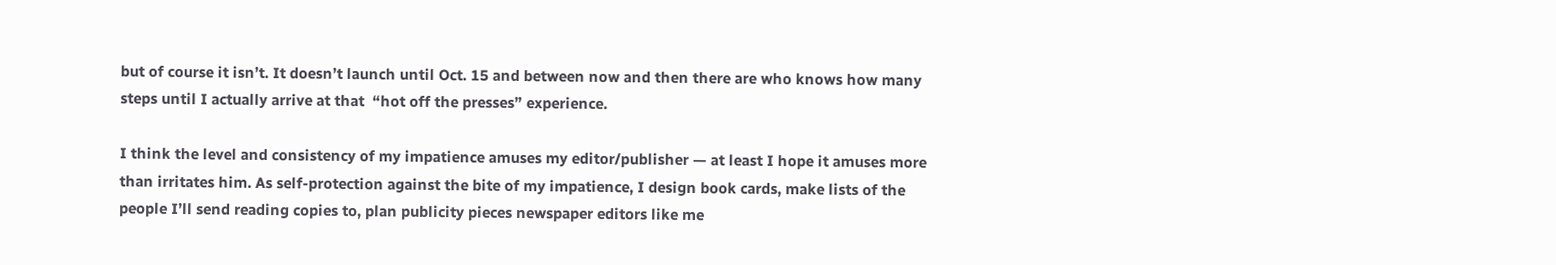but of course it isn’t. It doesn’t launch until Oct. 15 and between now and then there are who knows how many steps until I actually arrive at that  “hot off the presses” experience.

I think the level and consistency of my impatience amuses my editor/publisher — at least I hope it amuses more than irritates him. As self-protection against the bite of my impatience, I design book cards, make lists of the people I’ll send reading copies to, plan publicity pieces newspaper editors like me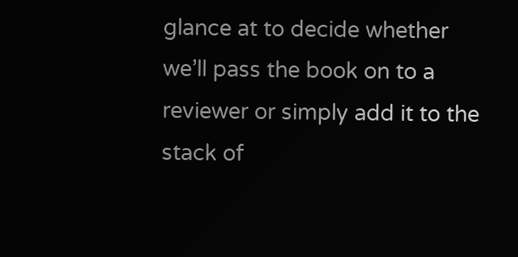glance at to decide whether we’ll pass the book on to a reviewer or simply add it to the stack of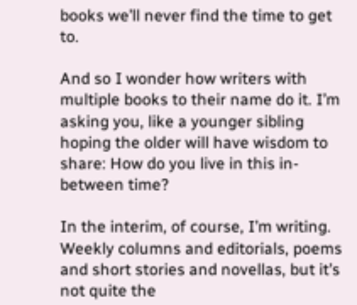books we’ll never find the time to get to.

And so I wonder how writers with multiple books to their name do it. I’m asking you, like a younger sibling hoping the older will have wisdom to share: How do you live in this in-between time?

In the interim, of course, I’m writing. Weekly columns and editorials, poems and short stories and novellas, but it’s not quite the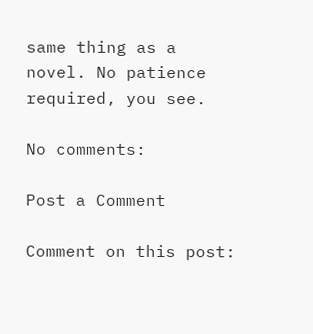same thing as a novel. No patience required, you see.

No comments:

Post a Comment

Comment on this post: